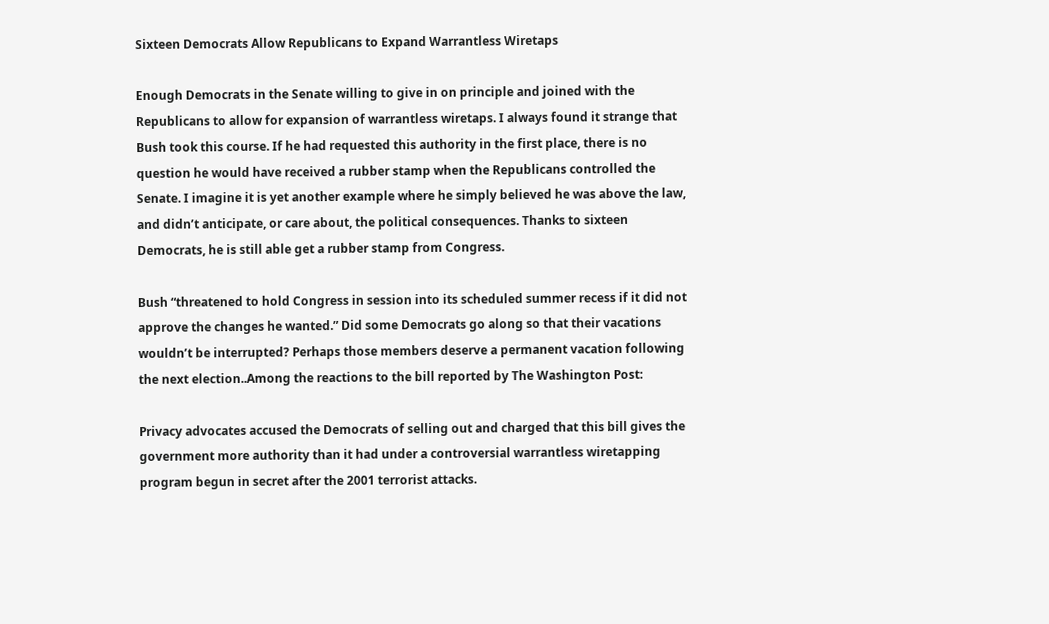Sixteen Democrats Allow Republicans to Expand Warrantless Wiretaps

Enough Democrats in the Senate willing to give in on principle and joined with the Republicans to allow for expansion of warrantless wiretaps. I always found it strange that Bush took this course. If he had requested this authority in the first place, there is no question he would have received a rubber stamp when the Republicans controlled the Senate. I imagine it is yet another example where he simply believed he was above the law, and didn’t anticipate, or care about, the political consequences. Thanks to sixteen Democrats, he is still able get a rubber stamp from Congress.

Bush “threatened to hold Congress in session into its scheduled summer recess if it did not approve the changes he wanted.” Did some Democrats go along so that their vacations wouldn’t be interrupted? Perhaps those members deserve a permanent vacation following the next election..Among the reactions to the bill reported by The Washington Post:

Privacy advocates accused the Democrats of selling out and charged that this bill gives the government more authority than it had under a controversial warrantless wiretapping program begun in secret after the 2001 terrorist attacks.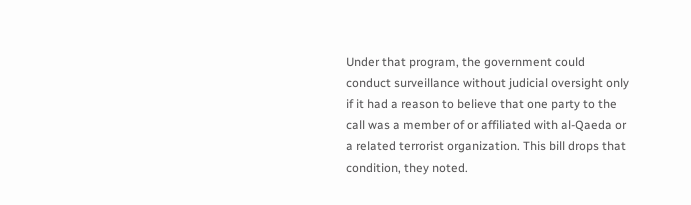Under that program, the government could conduct surveillance without judicial oversight only if it had a reason to believe that one party to the call was a member of or affiliated with al-Qaeda or a related terrorist organization. This bill drops that condition, they noted.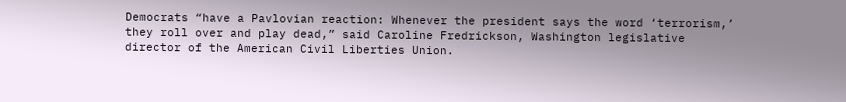Democrats “have a Pavlovian reaction: Whenever the president says the word ‘terrorism,’ they roll over and play dead,” said Caroline Fredrickson, Washington legislative director of the American Civil Liberties Union.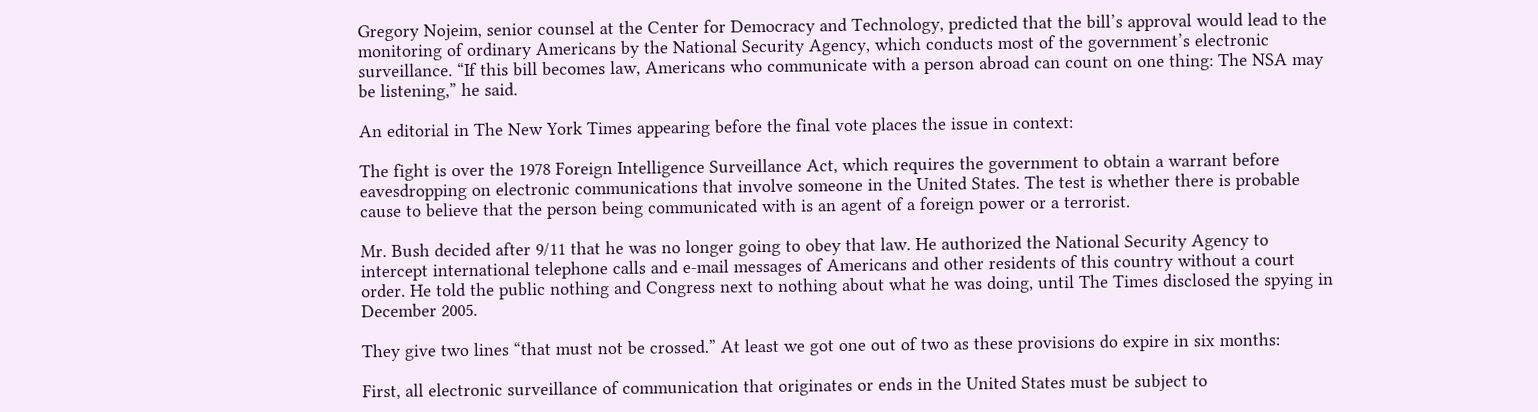Gregory Nojeim, senior counsel at the Center for Democracy and Technology, predicted that the bill’s approval would lead to the monitoring of ordinary Americans by the National Security Agency, which conducts most of the government’s electronic surveillance. “If this bill becomes law, Americans who communicate with a person abroad can count on one thing: The NSA may be listening,” he said.

An editorial in The New York Times appearing before the final vote places the issue in context:

The fight is over the 1978 Foreign Intelligence Surveillance Act, which requires the government to obtain a warrant before eavesdropping on electronic communications that involve someone in the United States. The test is whether there is probable cause to believe that the person being communicated with is an agent of a foreign power or a terrorist.

Mr. Bush decided after 9/11 that he was no longer going to obey that law. He authorized the National Security Agency to intercept international telephone calls and e-mail messages of Americans and other residents of this country without a court order. He told the public nothing and Congress next to nothing about what he was doing, until The Times disclosed the spying in December 2005.

They give two lines “that must not be crossed.” At least we got one out of two as these provisions do expire in six months:

First, all electronic surveillance of communication that originates or ends in the United States must be subject to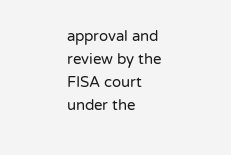approval and review by the FISA court under the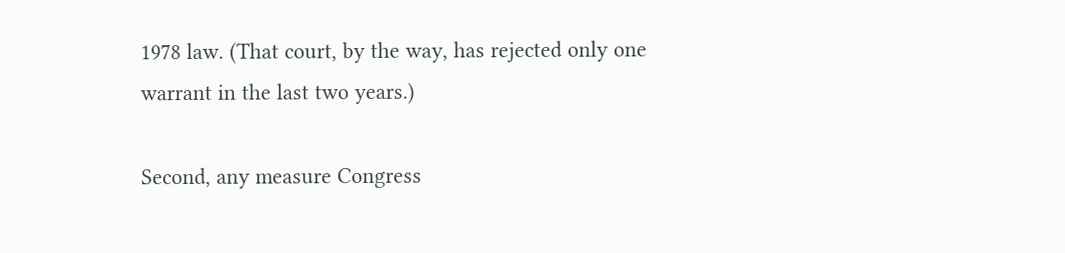1978 law. (That court, by the way, has rejected only one warrant in the last two years.)

Second, any measure Congress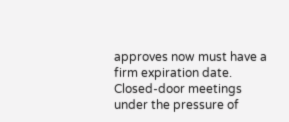approves now must have a firm expiration date. Closed-door meetings under the pressure of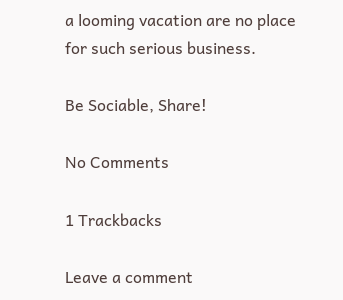a looming vacation are no place for such serious business.

Be Sociable, Share!

No Comments

1 Trackbacks

Leave a comment